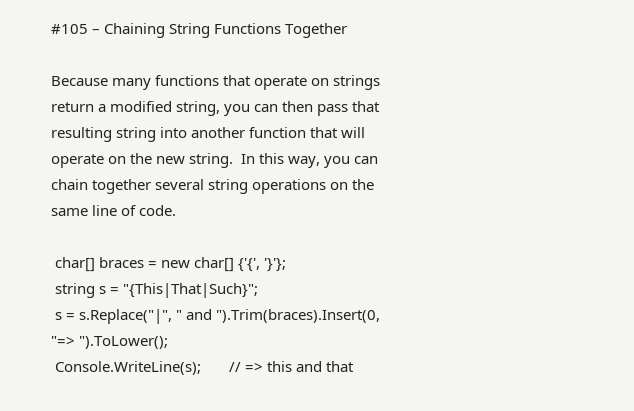#105 – Chaining String Functions Together

Because many functions that operate on strings return a modified string, you can then pass that resulting string into another function that will operate on the new string.  In this way, you can chain together several string operations on the same line of code.

 char[] braces = new char[] {'{', '}'};
 string s = "{This|That|Such}";
 s = s.Replace("|", " and ").Trim(braces).Insert(0, "=> ").ToLower();
 Console.WriteLine(s);       // => this and that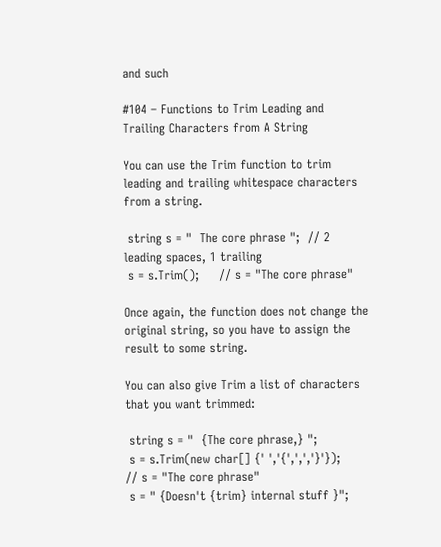and such

#104 – Functions to Trim Leading and Trailing Characters from A String

You can use the Trim function to trim leading and trailing whitespace characters from a string.

 string s = "  The core phrase ";  // 2 leading spaces, 1 trailing
 s = s.Trim();     // s = "The core phrase"

Once again, the function does not change the original string, so you have to assign the result to some string.

You can also give Trim a list of characters that you want trimmed:

 string s = "  {The core phrase,} ";
 s = s.Trim(new char[] {' ','{',',','}'});     // s = "The core phrase"
 s = " {Doesn't {trim} internal stuff }";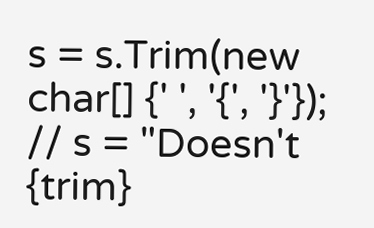s = s.Trim(new char[] {' ', '{', '}'});      // s = "Doesn't {trim}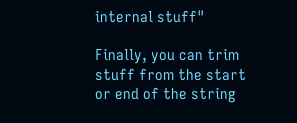internal stuff"

Finally, you can trim stuff from the start or end of the string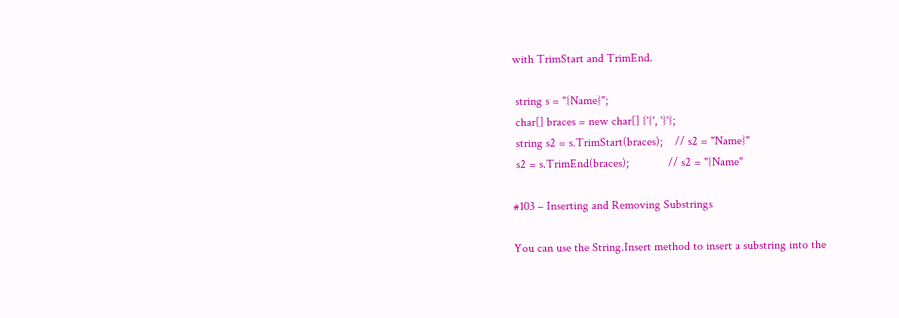with TrimStart and TrimEnd.

 string s = "{Name}";
 char[] braces = new char[] {'{', '}'};
 string s2 = s.TrimStart(braces);    // s2 = "Name}"
 s2 = s.TrimEnd(braces);             // s2 = "{Name"

#103 – Inserting and Removing Substrings

You can use the String.Insert method to insert a substring into the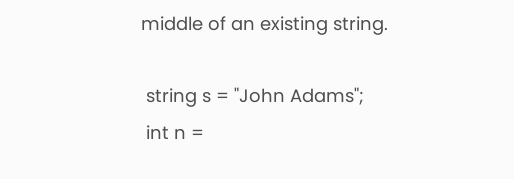middle of an existing string.

 string s = "John Adams";
 int n =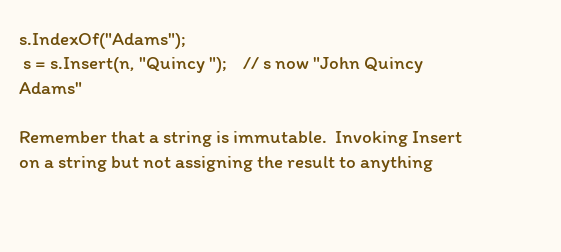s.IndexOf("Adams");
 s = s.Insert(n, "Quincy ");    // s now "John Quincy Adams"

Remember that a string is immutable.  Invoking Insert on a string but not assigning the result to anything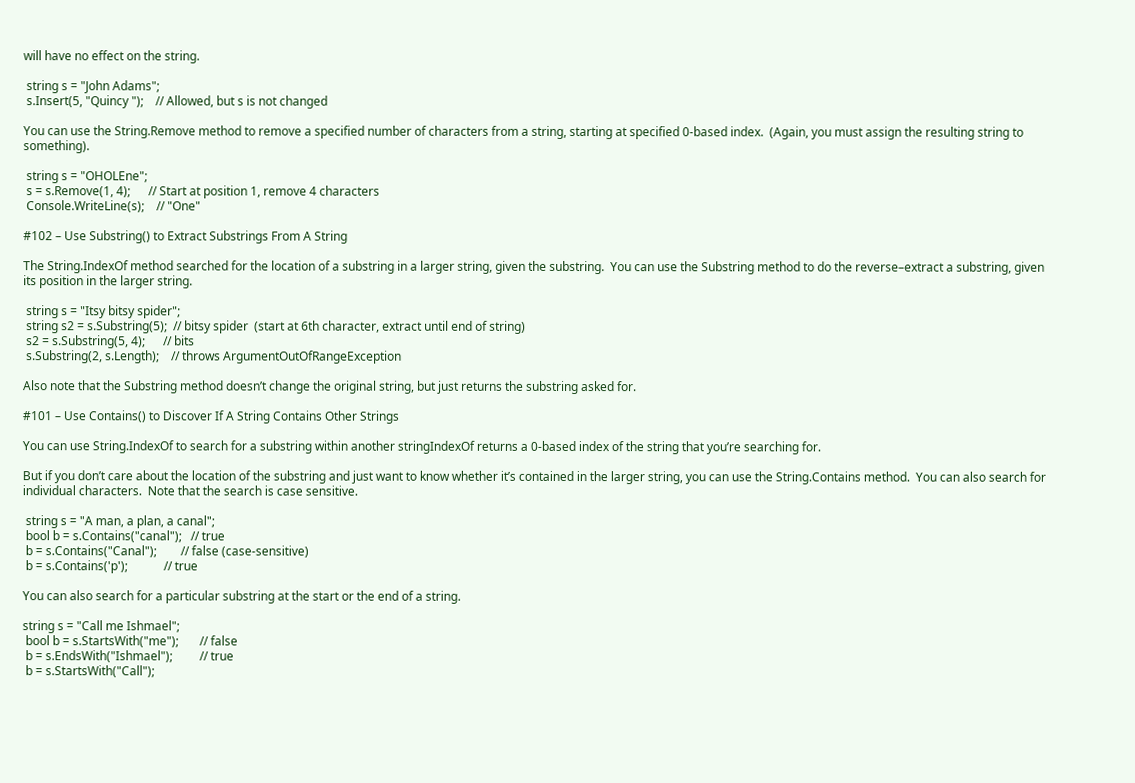will have no effect on the string.

 string s = "John Adams";
 s.Insert(5, "Quincy ");    // Allowed, but s is not changed

You can use the String.Remove method to remove a specified number of characters from a string, starting at specified 0-based index.  (Again, you must assign the resulting string to something).

 string s = "OHOLEne";
 s = s.Remove(1, 4);      // Start at position 1, remove 4 characters
 Console.WriteLine(s);    // "One"

#102 – Use Substring() to Extract Substrings From A String

The String.IndexOf method searched for the location of a substring in a larger string, given the substring.  You can use the Substring method to do the reverse–extract a substring, given its position in the larger string.

 string s = "Itsy bitsy spider";
 string s2 = s.Substring(5);  // bitsy spider  (start at 6th character, extract until end of string)
 s2 = s.Substring(5, 4);      // bits
 s.Substring(2, s.Length);    // throws ArgumentOutOfRangeException

Also note that the Substring method doesn’t change the original string, but just returns the substring asked for.

#101 – Use Contains() to Discover If A String Contains Other Strings

You can use String.IndexOf to search for a substring within another stringIndexOf returns a 0-based index of the string that you’re searching for.

But if you don’t care about the location of the substring and just want to know whether it’s contained in the larger string, you can use the String.Contains method.  You can also search for individual characters.  Note that the search is case sensitive.

 string s = "A man, a plan, a canal";
 bool b = s.Contains("canal");   // true
 b = s.Contains("Canal");        // false (case-sensitive)
 b = s.Contains('p');            // true

You can also search for a particular substring at the start or the end of a string.

string s = "Call me Ishmael";
 bool b = s.StartsWith("me");       // false
 b = s.EndsWith("Ishmael");         // true
 b = s.StartsWith("Call");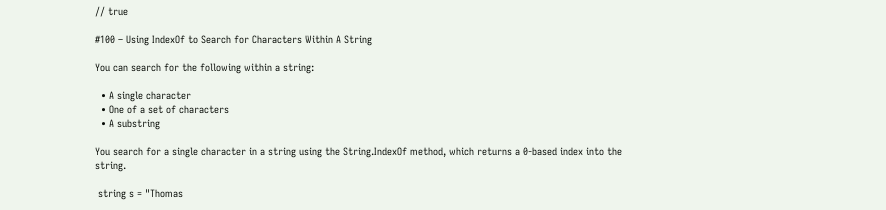// true

#100 – Using IndexOf to Search for Characters Within A String

You can search for the following within a string:

  • A single character
  • One of a set of characters
  • A substring

You search for a single character in a string using the String.IndexOf method, which returns a 0-based index into the string.

 string s = "Thomas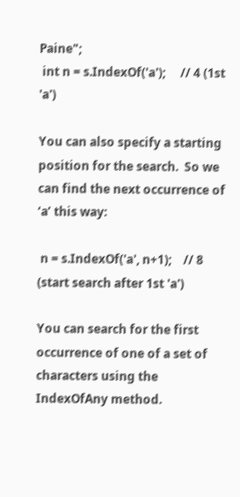Paine";
 int n = s.IndexOf('a');     // 4 (1st 'a')

You can also specify a starting position for the search.  So we can find the next occurrence of ‘a’ this way:

 n = s.IndexOf('a', n+1);    // 8 (start search after 1st 'a')

You can search for the first occurrence of one of a set of characters using the IndexOfAny method.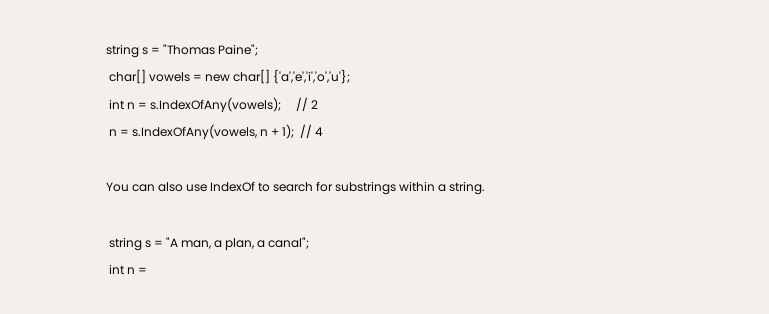string s = "Thomas Paine";
 char[] vowels = new char[] {'a','e','i','o','u'};
 int n = s.IndexOfAny(vowels);     // 2
 n = s.IndexOfAny(vowels, n + 1);  // 4

You can also use IndexOf to search for substrings within a string.

 string s = "A man, a plan, a canal";
 int n =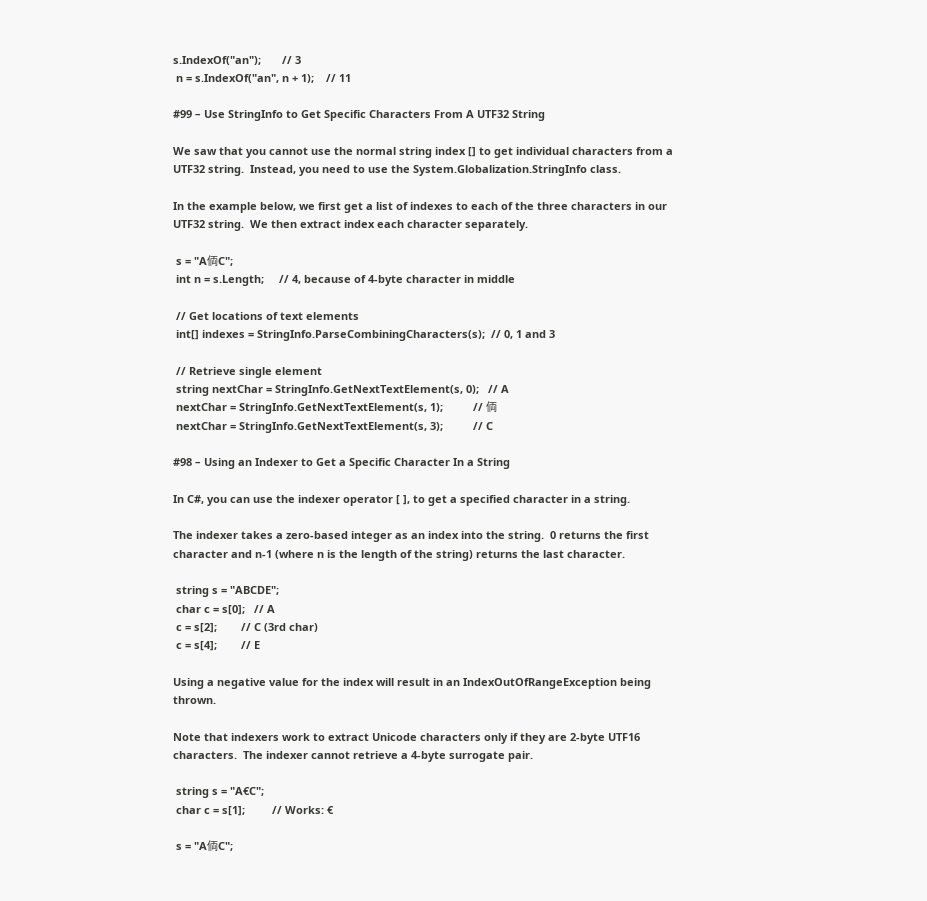s.IndexOf("an");       // 3
 n = s.IndexOf("an", n + 1);    // 11

#99 – Use StringInfo to Get Specific Characters From A UTF32 String

We saw that you cannot use the normal string index [] to get individual characters from a UTF32 string.  Instead, you need to use the System.Globalization.StringInfo class.

In the example below, we first get a list of indexes to each of the three characters in our UTF32 string.  We then extract index each character separately.

 s = "A𠈓C";
 int n = s.Length;     // 4, because of 4-byte character in middle

 // Get locations of text elements
 int[] indexes = StringInfo.ParseCombiningCharacters(s);  // 0, 1 and 3

 // Retrieve single element
 string nextChar = StringInfo.GetNextTextElement(s, 0);   // A
 nextChar = StringInfo.GetNextTextElement(s, 1);          // 𠈓
 nextChar = StringInfo.GetNextTextElement(s, 3);          // C

#98 – Using an Indexer to Get a Specific Character In a String

In C#, you can use the indexer operator [ ], to get a specified character in a string.

The indexer takes a zero-based integer as an index into the string.  0 returns the first character and n-1 (where n is the length of the string) returns the last character.

 string s = "ABCDE";
 char c = s[0];   // A
 c = s[2];        // C (3rd char)
 c = s[4];        // E

Using a negative value for the index will result in an IndexOutOfRangeException being thrown.

Note that indexers work to extract Unicode characters only if they are 2-byte UTF16 characters.  The indexer cannot retrieve a 4-byte surrogate pair.

 string s = "A€C";
 char c = s[1];         // Works: €

 s = "A𠈓C";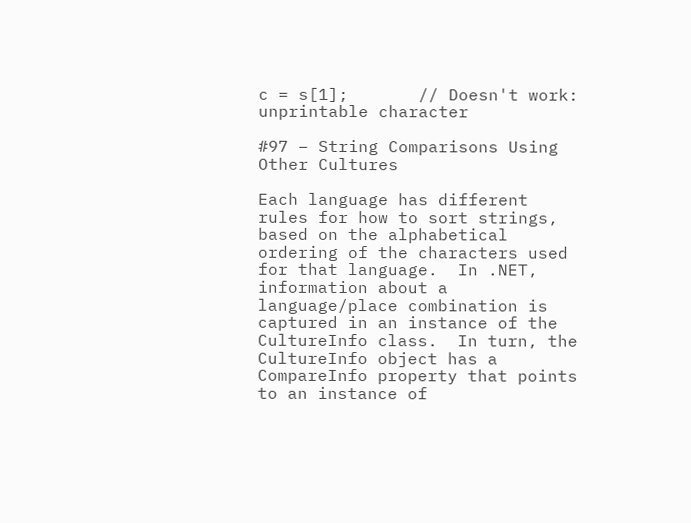c = s[1];       // Doesn't work: unprintable character

#97 – String Comparisons Using Other Cultures

Each language has different rules for how to sort strings, based on the alphabetical ordering of the characters used for that language.  In .NET, information about a language/place combination is captured in an instance of the CultureInfo class.  In turn, the CultureInfo object has a CompareInfo property that points to an instance of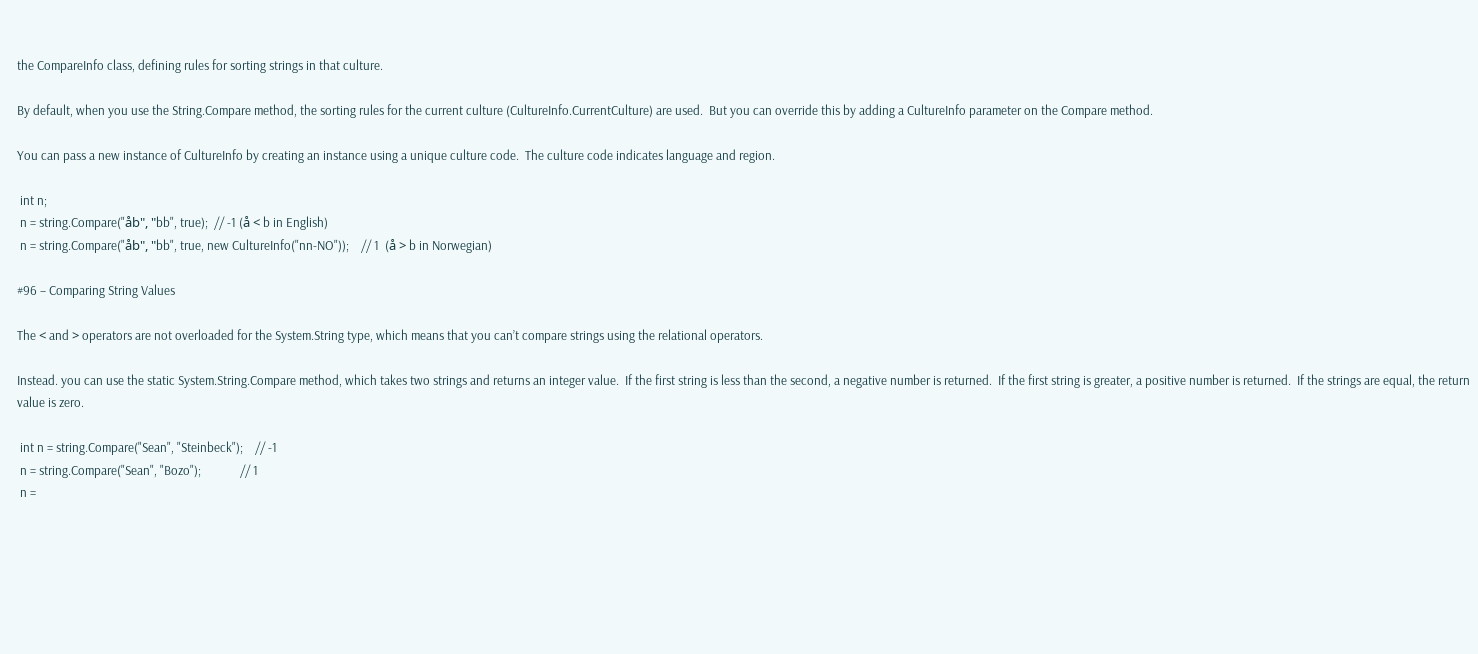the CompareInfo class, defining rules for sorting strings in that culture.

By default, when you use the String.Compare method, the sorting rules for the current culture (CultureInfo.CurrentCulture) are used.  But you can override this by adding a CultureInfo parameter on the Compare method.

You can pass a new instance of CultureInfo by creating an instance using a unique culture code.  The culture code indicates language and region.

 int n;
 n = string.Compare("åb", "bb", true);  // -1 (å < b in English)
 n = string.Compare("åb", "bb", true, new CultureInfo("nn-NO"));    // 1  (å > b in Norwegian)

#96 – Comparing String Values

The < and > operators are not overloaded for the System.String type, which means that you can’t compare strings using the relational operators.

Instead. you can use the static System.String.Compare method, which takes two strings and returns an integer value.  If the first string is less than the second, a negative number is returned.  If the first string is greater, a positive number is returned.  If the strings are equal, the return value is zero.

 int n = string.Compare("Sean", "Steinbeck");    // -1
 n = string.Compare("Sean", "Bozo");             // 1
 n =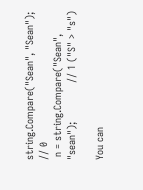string.Compare("Sean", "Sean");             // 0
 n = string.Compare("Sean", "sean");             // 1 ("S" > "s")

You can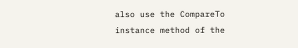also use the CompareTo instance method of the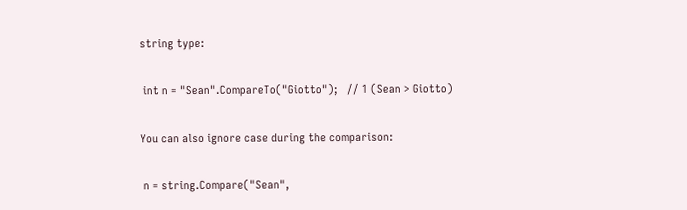string type:

 int n = "Sean".CompareTo("Giotto");   // 1 (Sean > Giotto)

You can also ignore case during the comparison:

 n = string.Compare("Sean",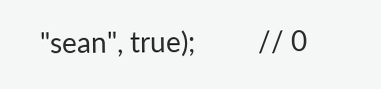"sean", true);         // 0